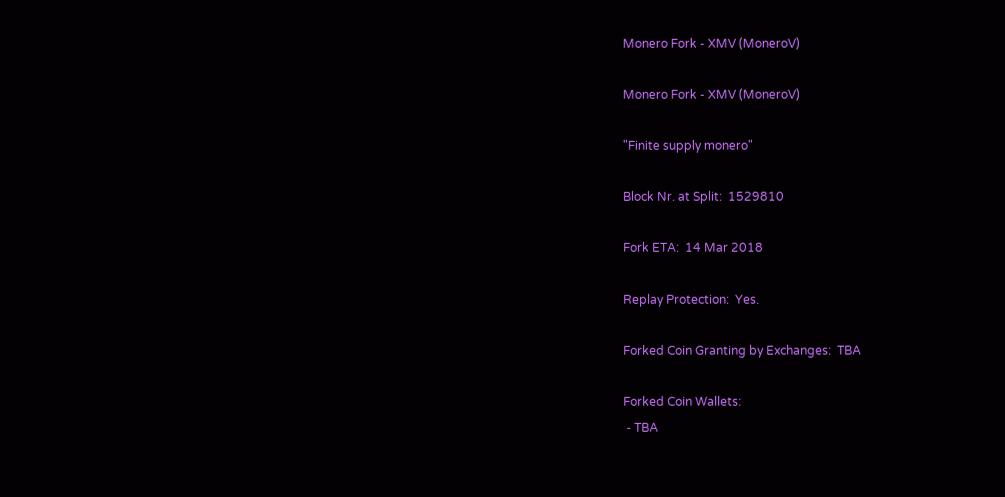Monero Fork - XMV (MoneroV)

Monero Fork - XMV (MoneroV)

"Finite supply monero"

Block Nr. at Split:  1529810

Fork ETA:  14 Mar 2018

Replay Protection:  Yes.

Forked Coin Granting by Exchanges:  TBA

Forked Coin Wallets:
 - TBA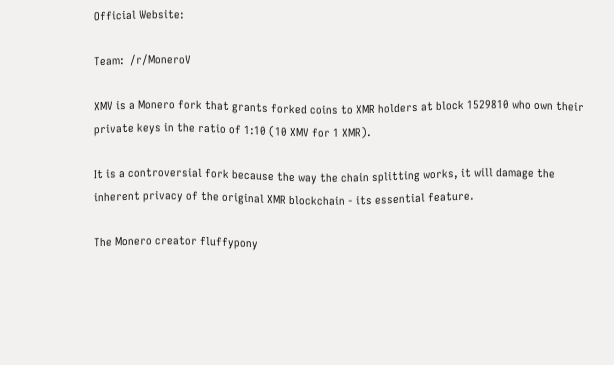Official Website:

Team:  /r/MoneroV

XMV is a Monero fork that grants forked coins to XMR holders at block 1529810 who own their private keys in the ratio of 1:10 (10 XMV for 1 XMR).

It is a controversial fork because the way the chain splitting works, it will damage the inherent privacy of the original XMR blockchain - its essential feature.

The Monero creator fluffypony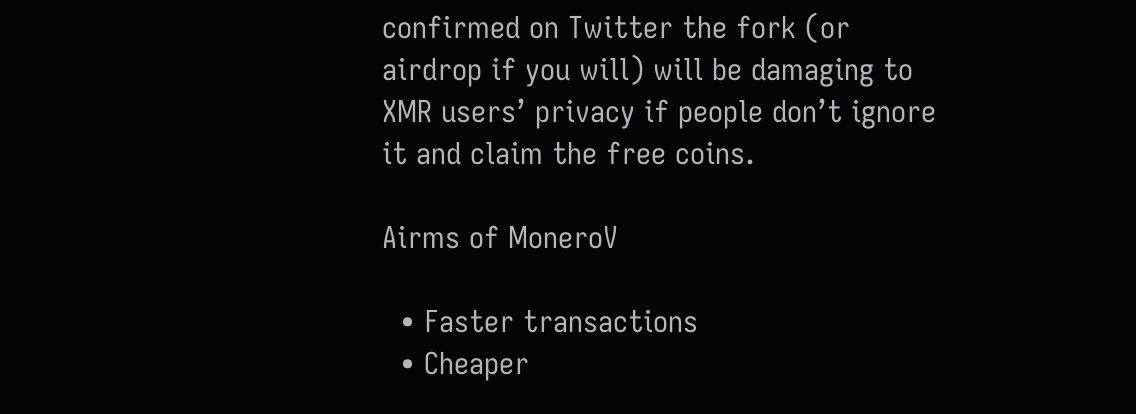confirmed on Twitter the fork (or airdrop if you will) will be damaging to XMR users’ privacy if people don’t ignore it and claim the free coins.

Airms of MoneroV

  • Faster transactions
  • Cheaper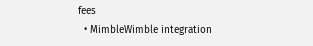fees
  • MimbleWimble integration